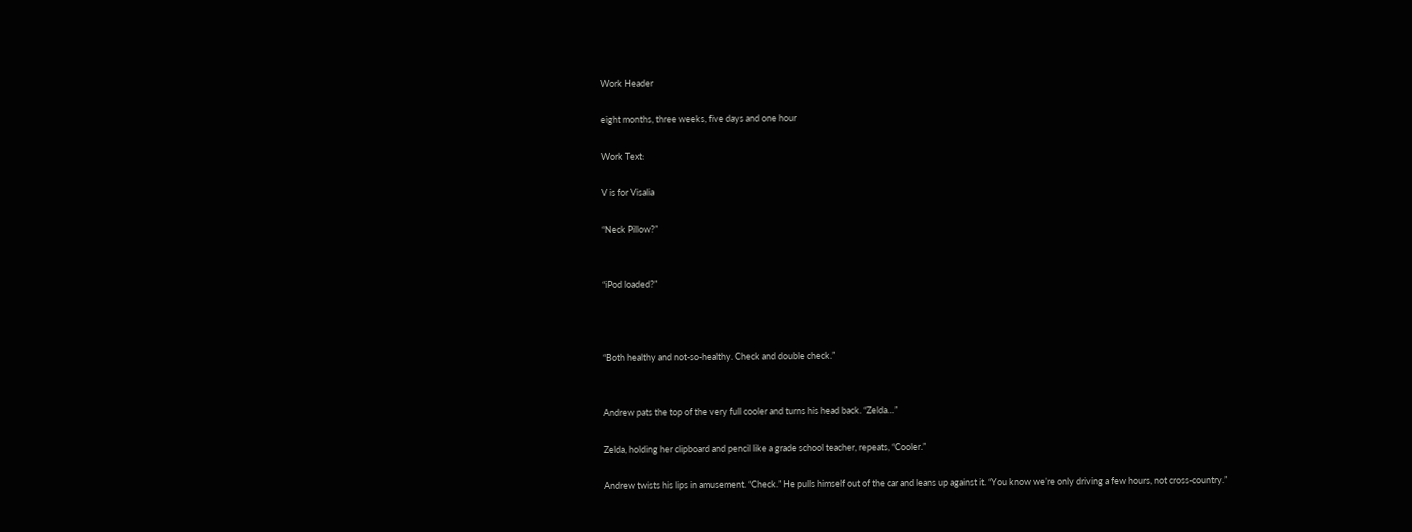Work Header

eight months, three weeks, five days and one hour

Work Text:

V is for Visalia

“Neck Pillow?”


“iPod loaded?”



“Both healthy and not-so-healthy. Check and double check.”


Andrew pats the top of the very full cooler and turns his head back. “Zelda…”

Zelda, holding her clipboard and pencil like a grade school teacher, repeats, “Cooler.”

Andrew twists his lips in amusement. “Check.” He pulls himself out of the car and leans up against it. “You know we’re only driving a few hours, not cross-country.”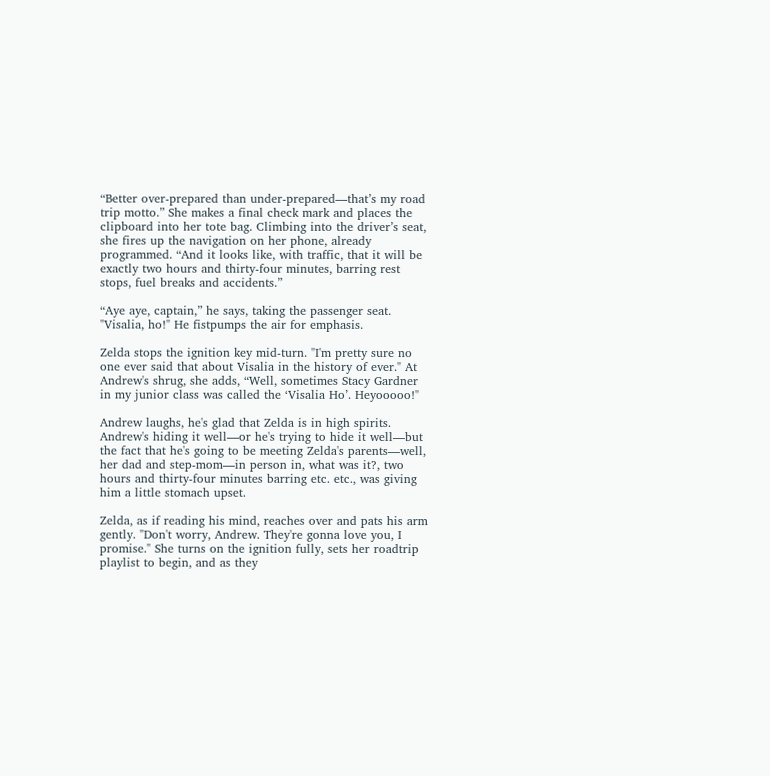“Better over-prepared than under-prepared—that’s my road trip motto.” She makes a final check mark and places the clipboard into her tote bag. Climbing into the driver’s seat, she fires up the navigation on her phone, already programmed. “And it looks like, with traffic, that it will be exactly two hours and thirty-four minutes, barring rest stops, fuel breaks and accidents.”

“Aye aye, captain,” he says, taking the passenger seat. "Visalia, ho!" He fistpumps the air for emphasis.

Zelda stops the ignition key mid-turn. "I'm pretty sure no one ever said that about Visalia in the history of ever." At Andrew's shrug, she adds, “Well, sometimes Stacy Gardner in my junior class was called the ‘Visalia Ho’. Heyooooo!"

Andrew laughs, he's glad that Zelda is in high spirits. Andrew's hiding it well—or he's trying to hide it well—but the fact that he's going to be meeting Zelda's parents—well, her dad and step-mom—in person in, what was it?, two hours and thirty-four minutes barring etc. etc., was giving him a little stomach upset.

Zelda, as if reading his mind, reaches over and pats his arm gently. "Don't worry, Andrew. They're gonna love you, I promise." She turns on the ignition fully, sets her roadtrip playlist to begin, and as they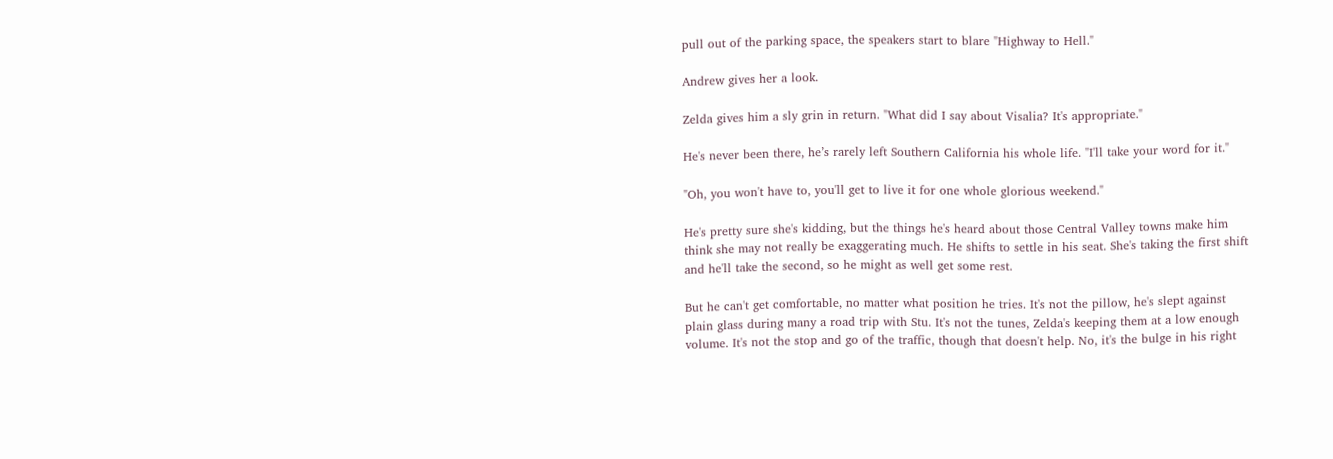pull out of the parking space, the speakers start to blare "Highway to Hell."

Andrew gives her a look.

Zelda gives him a sly grin in return. "What did I say about Visalia? It's appropriate."

He's never been there, he’s rarely left Southern California his whole life. "I'll take your word for it."

"Oh, you won't have to, you'll get to live it for one whole glorious weekend."

He's pretty sure she's kidding, but the things he's heard about those Central Valley towns make him think she may not really be exaggerating much. He shifts to settle in his seat. She's taking the first shift and he'll take the second, so he might as well get some rest.

But he can't get comfortable, no matter what position he tries. It's not the pillow, he's slept against plain glass during many a road trip with Stu. It's not the tunes, Zelda's keeping them at a low enough volume. It's not the stop and go of the traffic, though that doesn't help. No, it's the bulge in his right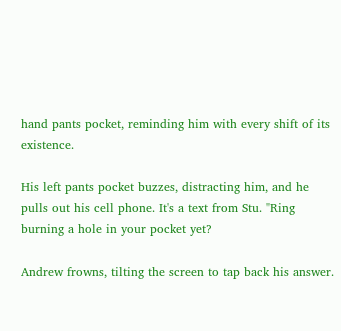hand pants pocket, reminding him with every shift of its existence.

His left pants pocket buzzes, distracting him, and he pulls out his cell phone. It's a text from Stu. "Ring burning a hole in your pocket yet?

Andrew frowns, tilting the screen to tap back his answer.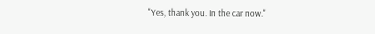"Yes, thank you. In the car now."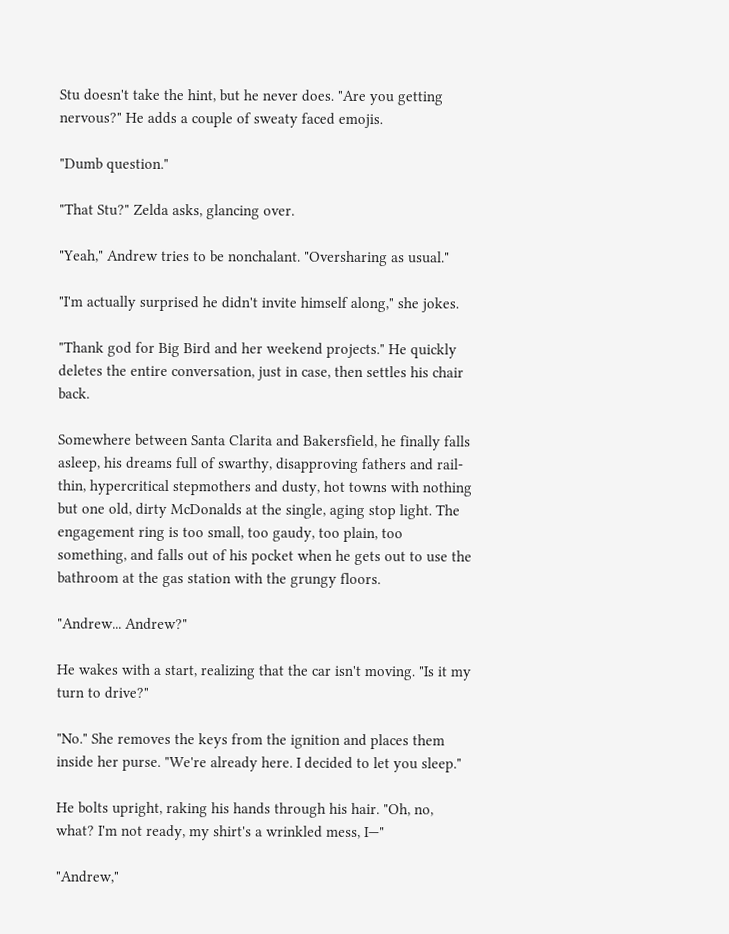Stu doesn't take the hint, but he never does. "Are you getting nervous?" He adds a couple of sweaty faced emojis.

"Dumb question."

"That Stu?" Zelda asks, glancing over.

"Yeah," Andrew tries to be nonchalant. "Oversharing as usual."

"I'm actually surprised he didn't invite himself along," she jokes.

"Thank god for Big Bird and her weekend projects." He quickly deletes the entire conversation, just in case, then settles his chair back.

Somewhere between Santa Clarita and Bakersfield, he finally falls asleep, his dreams full of swarthy, disapproving fathers and rail-thin, hypercritical stepmothers and dusty, hot towns with nothing but one old, dirty McDonalds at the single, aging stop light. The engagement ring is too small, too gaudy, too plain, too something, and falls out of his pocket when he gets out to use the bathroom at the gas station with the grungy floors.

"Andrew... Andrew?"

He wakes with a start, realizing that the car isn't moving. "Is it my turn to drive?"

"No." She removes the keys from the ignition and places them inside her purse. "We're already here. I decided to let you sleep."

He bolts upright, raking his hands through his hair. "Oh, no, what? I'm not ready, my shirt's a wrinkled mess, I—"

"Andrew,"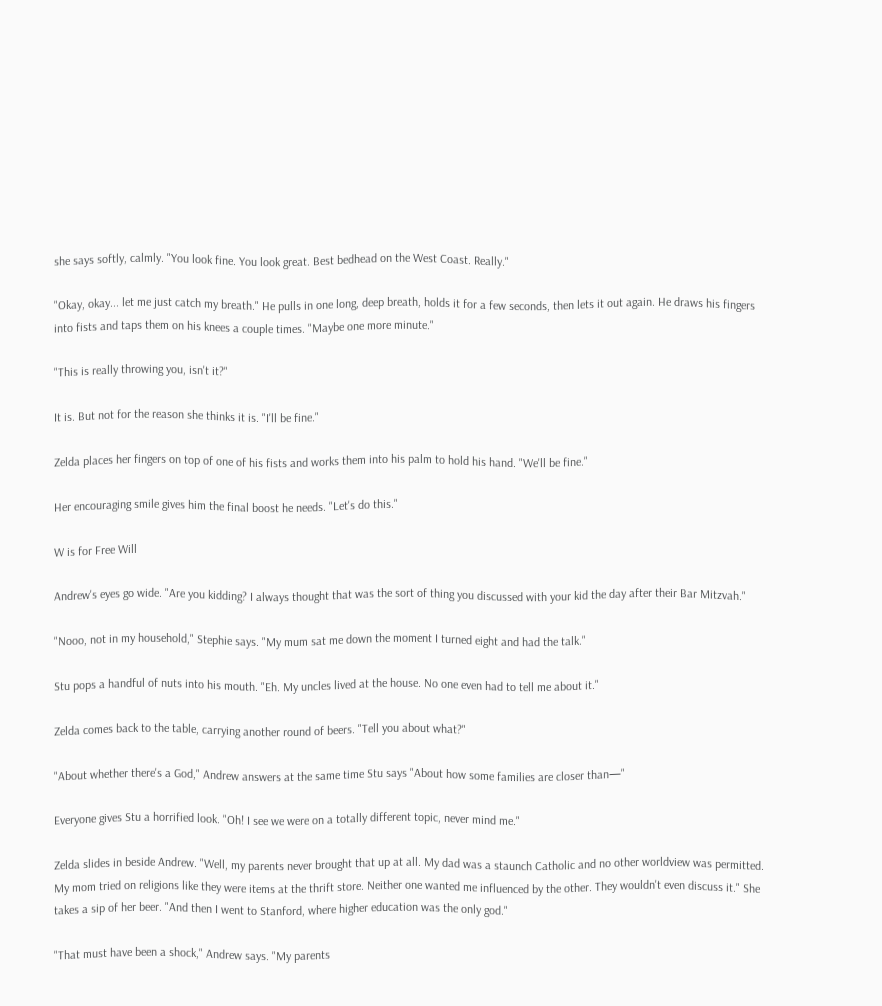she says softly, calmly. "You look fine. You look great. Best bedhead on the West Coast. Really."

"Okay, okay... let me just catch my breath." He pulls in one long, deep breath, holds it for a few seconds, then lets it out again. He draws his fingers into fists and taps them on his knees a couple times. "Maybe one more minute."

"This is really throwing you, isn't it?"

It is. But not for the reason she thinks it is. "I'll be fine."

Zelda places her fingers on top of one of his fists and works them into his palm to hold his hand. "We'll be fine."

Her encouraging smile gives him the final boost he needs. "Let's do this."

W is for Free Will

Andrew's eyes go wide. "Are you kidding? I always thought that was the sort of thing you discussed with your kid the day after their Bar Mitzvah."

"Nooo, not in my household," Stephie says. "My mum sat me down the moment I turned eight and had the talk."

Stu pops a handful of nuts into his mouth. "Eh. My uncles lived at the house. No one even had to tell me about it."

Zelda comes back to the table, carrying another round of beers. "Tell you about what?"

"About whether there's a God," Andrew answers at the same time Stu says "About how some families are closer than—"

Everyone gives Stu a horrified look. "Oh! I see we were on a totally different topic, never mind me."

Zelda slides in beside Andrew. "Well, my parents never brought that up at all. My dad was a staunch Catholic and no other worldview was permitted. My mom tried on religions like they were items at the thrift store. Neither one wanted me influenced by the other. They wouldn't even discuss it." She takes a sip of her beer. "And then I went to Stanford, where higher education was the only god."

"That must have been a shock," Andrew says. "My parents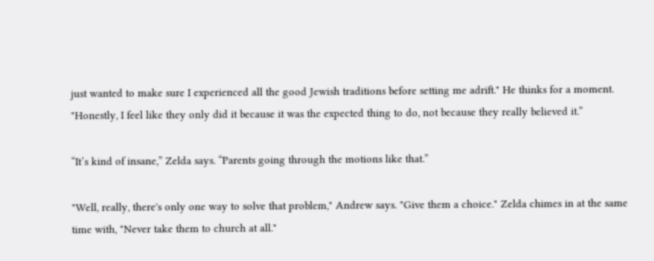just wanted to make sure I experienced all the good Jewish traditions before setting me adrift." He thinks for a moment. "Honestly, I feel like they only did it because it was the expected thing to do, not because they really believed it.”

“It’s kind of insane,” Zelda says. “Parents going through the motions like that.”

"Well, really, there's only one way to solve that problem," Andrew says. "Give them a choice." Zelda chimes in at the same time with, "Never take them to church at all."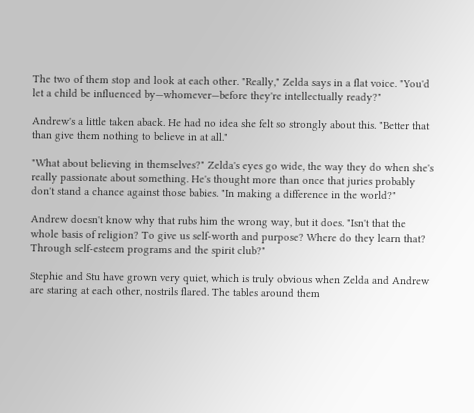The two of them stop and look at each other. "Really," Zelda says in a flat voice. "You'd let a child be influenced by—whomever—before they're intellectually ready?"

Andrew's a little taken aback. He had no idea she felt so strongly about this. "Better that than give them nothing to believe in at all."

"What about believing in themselves?" Zelda's eyes go wide, the way they do when she's really passionate about something. He's thought more than once that juries probably don't stand a chance against those babies. "In making a difference in the world?"

Andrew doesn't know why that rubs him the wrong way, but it does. "Isn't that the whole basis of religion? To give us self-worth and purpose? Where do they learn that? Through self-esteem programs and the spirit club?"

Stephie and Stu have grown very quiet, which is truly obvious when Zelda and Andrew are staring at each other, nostrils flared. The tables around them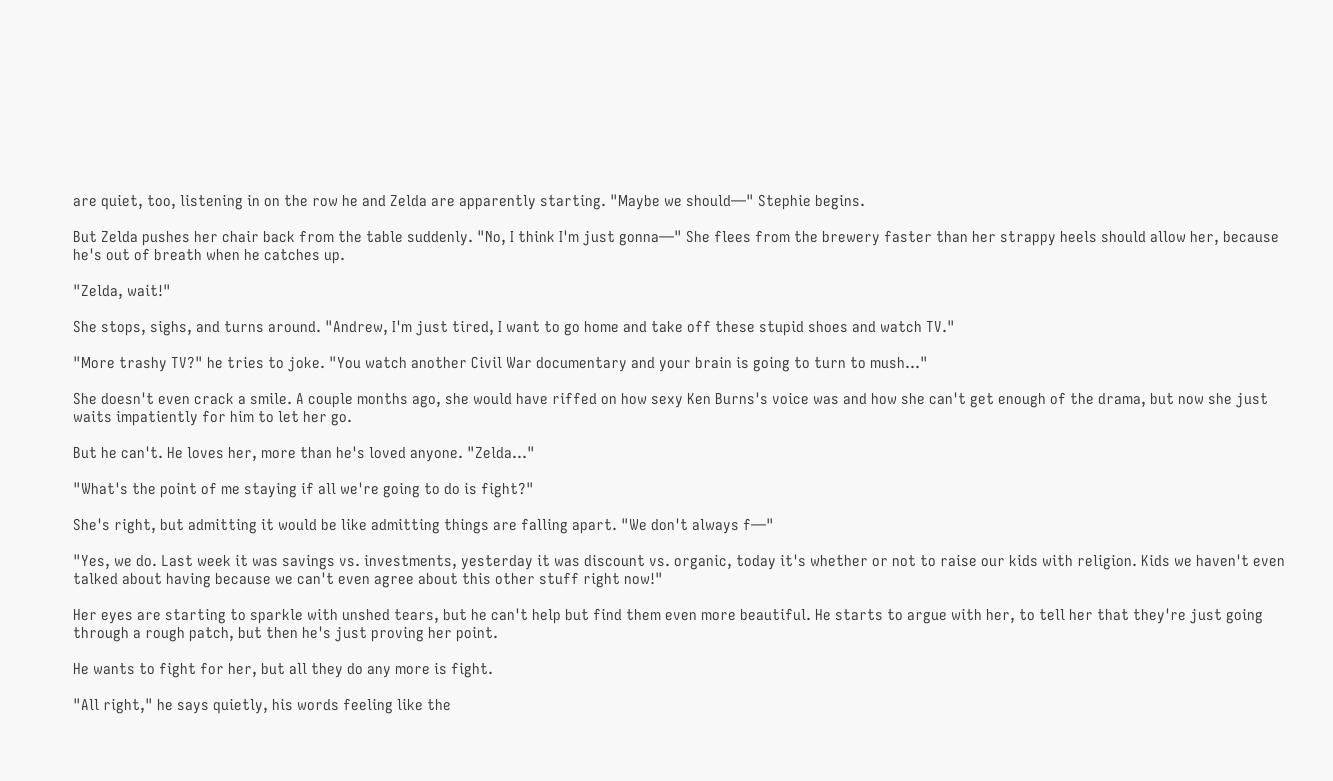are quiet, too, listening in on the row he and Zelda are apparently starting. "Maybe we should—" Stephie begins.

But Zelda pushes her chair back from the table suddenly. "No, I think I'm just gonna—" She flees from the brewery faster than her strappy heels should allow her, because he's out of breath when he catches up.

"Zelda, wait!"

She stops, sighs, and turns around. "Andrew, I'm just tired, I want to go home and take off these stupid shoes and watch TV."

"More trashy TV?" he tries to joke. "You watch another Civil War documentary and your brain is going to turn to mush..."

She doesn't even crack a smile. A couple months ago, she would have riffed on how sexy Ken Burns's voice was and how she can't get enough of the drama, but now she just waits impatiently for him to let her go.

But he can't. He loves her, more than he's loved anyone. "Zelda..."

"What's the point of me staying if all we're going to do is fight?"

She's right, but admitting it would be like admitting things are falling apart. "We don't always f—"

"Yes, we do. Last week it was savings vs. investments, yesterday it was discount vs. organic, today it's whether or not to raise our kids with religion. Kids we haven't even talked about having because we can't even agree about this other stuff right now!"

Her eyes are starting to sparkle with unshed tears, but he can't help but find them even more beautiful. He starts to argue with her, to tell her that they're just going through a rough patch, but then he's just proving her point.

He wants to fight for her, but all they do any more is fight.

"All right," he says quietly, his words feeling like the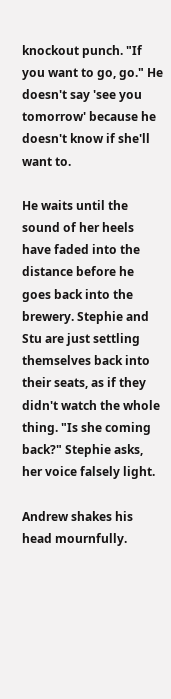knockout punch. "If you want to go, go." He doesn't say 'see you tomorrow' because he doesn't know if she'll want to.

He waits until the sound of her heels have faded into the distance before he goes back into the brewery. Stephie and Stu are just settling themselves back into their seats, as if they didn't watch the whole thing. "Is she coming back?" Stephie asks, her voice falsely light.

Andrew shakes his head mournfully.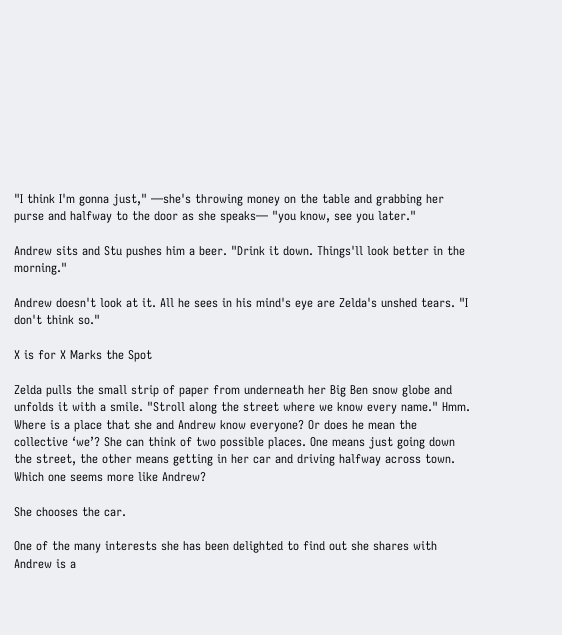"I think I'm gonna just," —she's throwing money on the table and grabbing her purse and halfway to the door as she speaks— "you know, see you later."

Andrew sits and Stu pushes him a beer. "Drink it down. Things'll look better in the morning."

Andrew doesn't look at it. All he sees in his mind's eye are Zelda's unshed tears. "I don't think so."

X is for X Marks the Spot

Zelda pulls the small strip of paper from underneath her Big Ben snow globe and unfolds it with a smile. "Stroll along the street where we know every name." Hmm. Where is a place that she and Andrew know everyone? Or does he mean the collective ‘we’? She can think of two possible places. One means just going down the street, the other means getting in her car and driving halfway across town. Which one seems more like Andrew?

She chooses the car.

One of the many interests she has been delighted to find out she shares with Andrew is a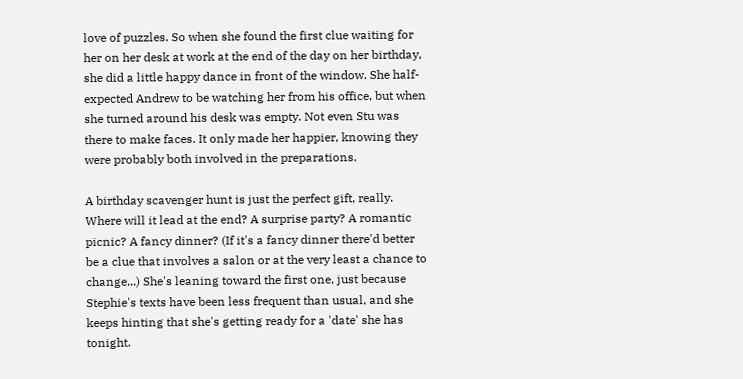love of puzzles. So when she found the first clue waiting for her on her desk at work at the end of the day on her birthday, she did a little happy dance in front of the window. She half-expected Andrew to be watching her from his office, but when she turned around his desk was empty. Not even Stu was there to make faces. It only made her happier, knowing they were probably both involved in the preparations.

A birthday scavenger hunt is just the perfect gift, really. Where will it lead at the end? A surprise party? A romantic picnic? A fancy dinner? (If it's a fancy dinner there'd better be a clue that involves a salon or at the very least a chance to change...) She's leaning toward the first one, just because Stephie's texts have been less frequent than usual, and she keeps hinting that she's getting ready for a 'date' she has tonight.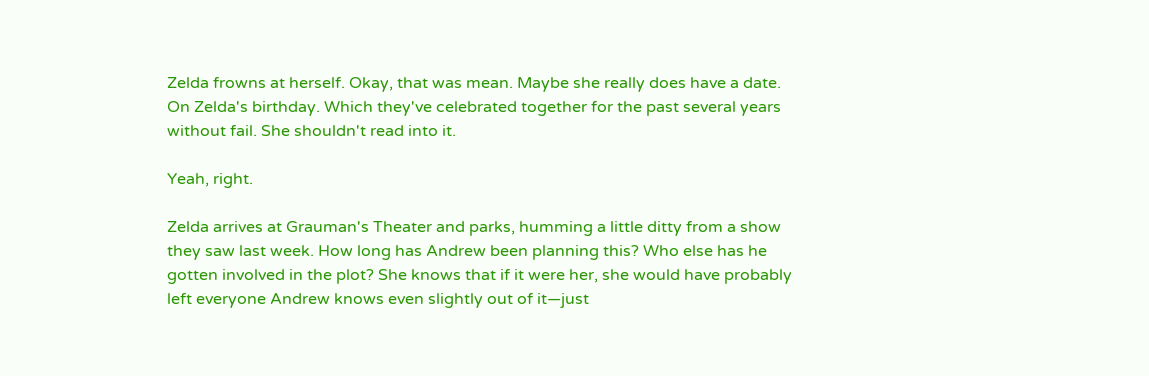Zelda frowns at herself. Okay, that was mean. Maybe she really does have a date. On Zelda's birthday. Which they've celebrated together for the past several years without fail. She shouldn't read into it.

Yeah, right.

Zelda arrives at Grauman's Theater and parks, humming a little ditty from a show they saw last week. How long has Andrew been planning this? Who else has he gotten involved in the plot? She knows that if it were her, she would have probably left everyone Andrew knows even slightly out of it—just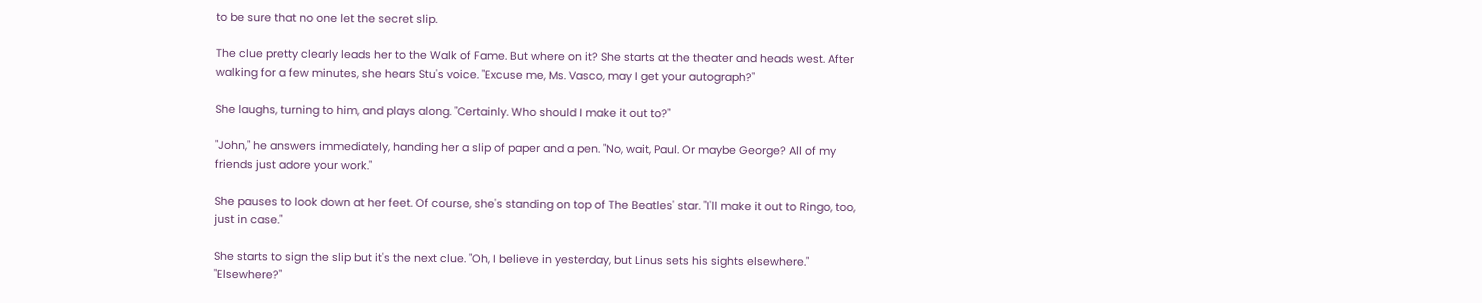to be sure that no one let the secret slip.

The clue pretty clearly leads her to the Walk of Fame. But where on it? She starts at the theater and heads west. After walking for a few minutes, she hears Stu's voice. "Excuse me, Ms. Vasco, may I get your autograph?"

She laughs, turning to him, and plays along. "Certainly. Who should I make it out to?"

"John," he answers immediately, handing her a slip of paper and a pen. "No, wait, Paul. Or maybe George? All of my friends just adore your work."

She pauses to look down at her feet. Of course, she's standing on top of The Beatles' star. "I'll make it out to Ringo, too, just in case."

She starts to sign the slip but it's the next clue. "Oh, I believe in yesterday, but Linus sets his sights elsewhere." "Elsewhere?"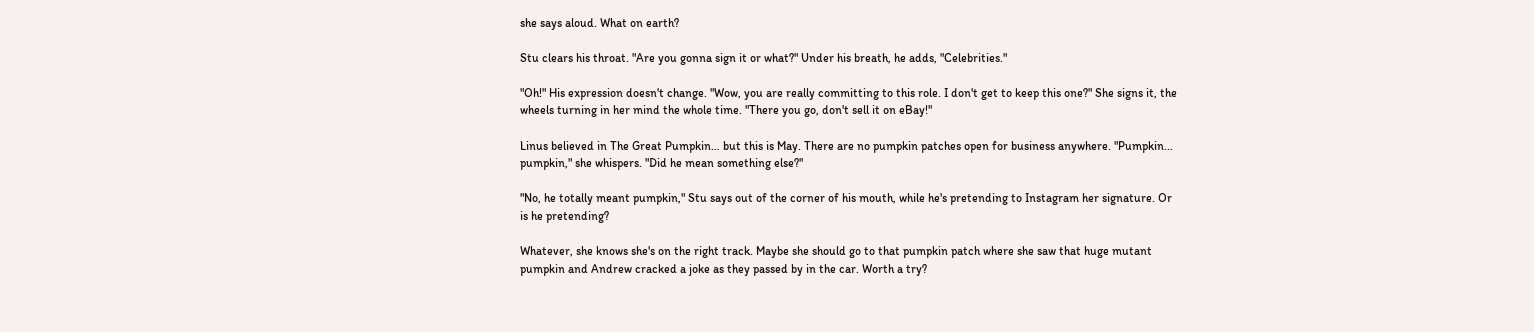she says aloud. What on earth?

Stu clears his throat. "Are you gonna sign it or what?" Under his breath, he adds, "Celebrities."

"Oh!" His expression doesn't change. "Wow, you are really committing to this role. I don't get to keep this one?" She signs it, the wheels turning in her mind the whole time. "There you go, don't sell it on eBay!"

Linus believed in The Great Pumpkin… but this is May. There are no pumpkin patches open for business anywhere. "Pumpkin... pumpkin," she whispers. "Did he mean something else?"

"No, he totally meant pumpkin," Stu says out of the corner of his mouth, while he's pretending to Instagram her signature. Or is he pretending?

Whatever, she knows she's on the right track. Maybe she should go to that pumpkin patch where she saw that huge mutant pumpkin and Andrew cracked a joke as they passed by in the car. Worth a try?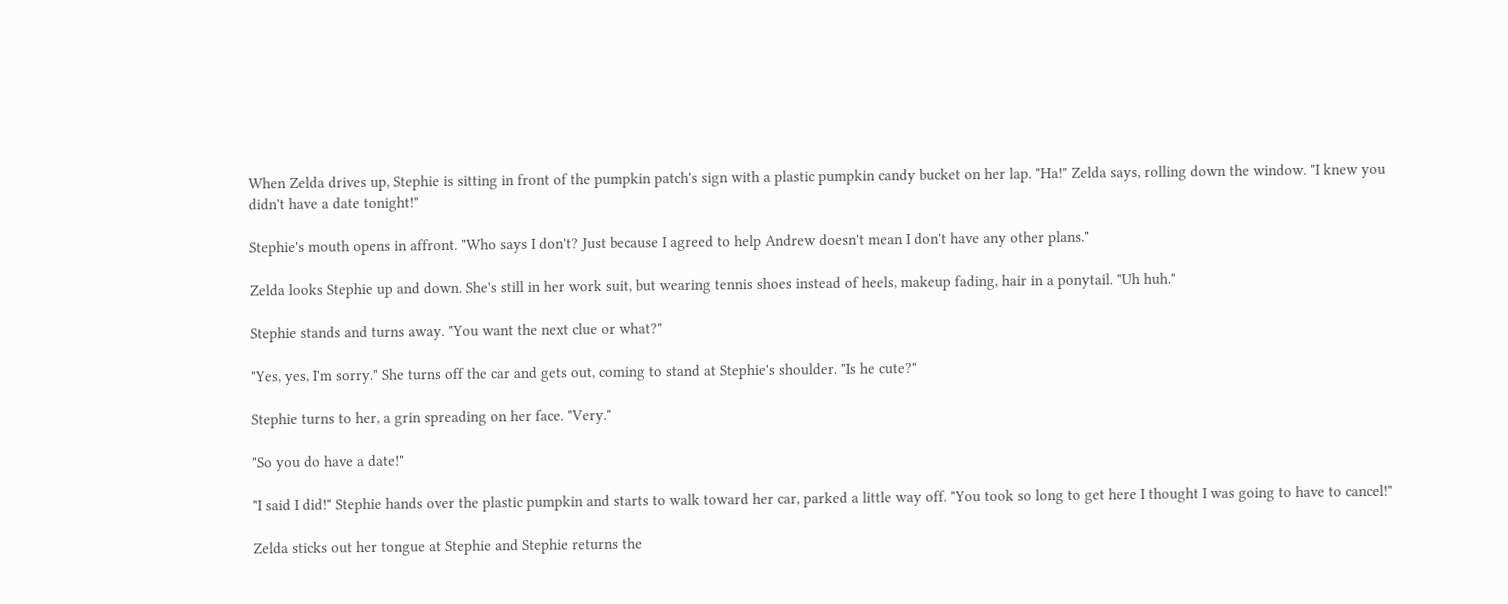When Zelda drives up, Stephie is sitting in front of the pumpkin patch's sign with a plastic pumpkin candy bucket on her lap. "Ha!" Zelda says, rolling down the window. "I knew you didn't have a date tonight!"

Stephie's mouth opens in affront. "Who says I don't? Just because I agreed to help Andrew doesn't mean I don't have any other plans."

Zelda looks Stephie up and down. She's still in her work suit, but wearing tennis shoes instead of heels, makeup fading, hair in a ponytail. "Uh huh."

Stephie stands and turns away. "You want the next clue or what?"

"Yes, yes, I'm sorry." She turns off the car and gets out, coming to stand at Stephie's shoulder. "Is he cute?"

Stephie turns to her, a grin spreading on her face. "Very."

"So you do have a date!"

"I said I did!" Stephie hands over the plastic pumpkin and starts to walk toward her car, parked a little way off. "You took so long to get here I thought I was going to have to cancel!"

Zelda sticks out her tongue at Stephie and Stephie returns the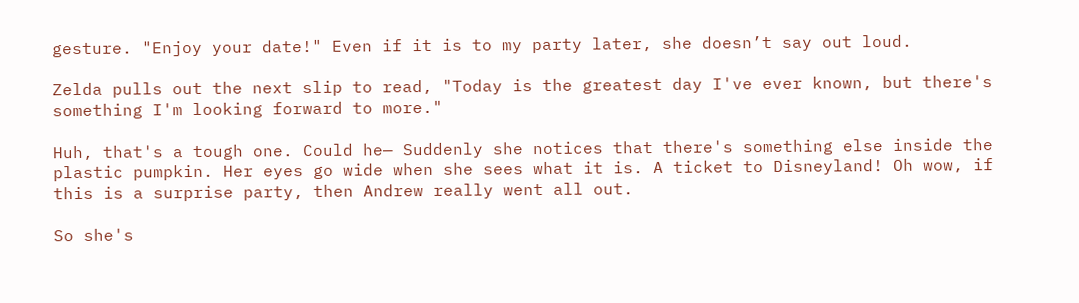gesture. "Enjoy your date!" Even if it is to my party later, she doesn’t say out loud.

Zelda pulls out the next slip to read, "Today is the greatest day I've ever known, but there's something I'm looking forward to more."

Huh, that's a tough one. Could he— Suddenly she notices that there's something else inside the plastic pumpkin. Her eyes go wide when she sees what it is. A ticket to Disneyland! Oh wow, if this is a surprise party, then Andrew really went all out.

So she's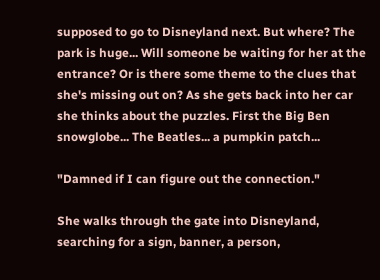supposed to go to Disneyland next. But where? The park is huge... Will someone be waiting for her at the entrance? Or is there some theme to the clues that she's missing out on? As she gets back into her car she thinks about the puzzles. First the Big Ben snowglobe... The Beatles... a pumpkin patch...

"Damned if I can figure out the connection."

She walks through the gate into Disneyland, searching for a sign, banner, a person,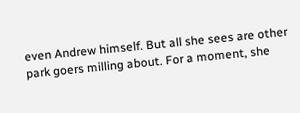even Andrew himself. But all she sees are other park goers milling about. For a moment, she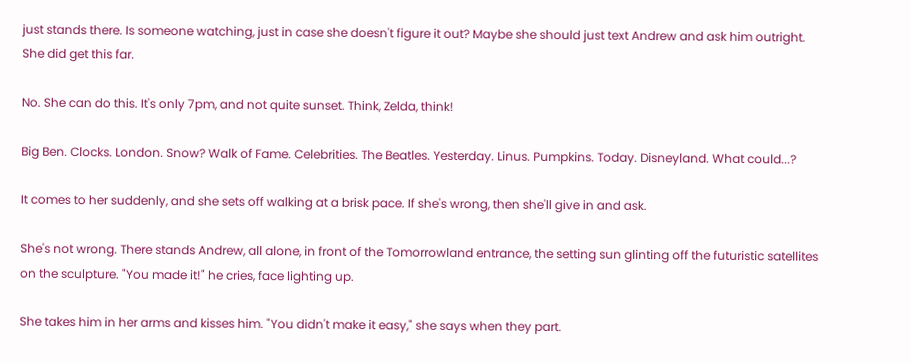just stands there. Is someone watching, just in case she doesn't figure it out? Maybe she should just text Andrew and ask him outright. She did get this far.

No. She can do this. It's only 7pm, and not quite sunset. Think, Zelda, think!

Big Ben. Clocks. London. Snow? Walk of Fame. Celebrities. The Beatles. Yesterday. Linus. Pumpkins. Today. Disneyland. What could...?

It comes to her suddenly, and she sets off walking at a brisk pace. If she's wrong, then she'll give in and ask.

She's not wrong. There stands Andrew, all alone, in front of the Tomorrowland entrance, the setting sun glinting off the futuristic satellites on the sculpture. "You made it!" he cries, face lighting up.

She takes him in her arms and kisses him. "You didn't make it easy," she says when they part.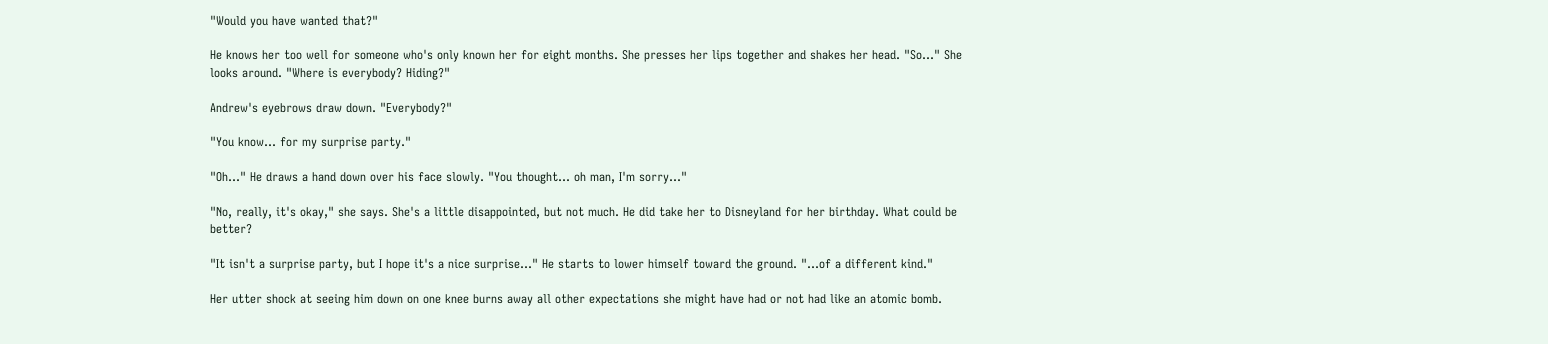"Would you have wanted that?"

He knows her too well for someone who's only known her for eight months. She presses her lips together and shakes her head. "So..." She looks around. "Where is everybody? Hiding?"

Andrew's eyebrows draw down. "Everybody?"

"You know... for my surprise party."

"Oh..." He draws a hand down over his face slowly. "You thought... oh man, I'm sorry..."

"No, really, it's okay," she says. She's a little disappointed, but not much. He did take her to Disneyland for her birthday. What could be better?

"It isn't a surprise party, but I hope it's a nice surprise..." He starts to lower himself toward the ground. "...of a different kind."

Her utter shock at seeing him down on one knee burns away all other expectations she might have had or not had like an atomic bomb.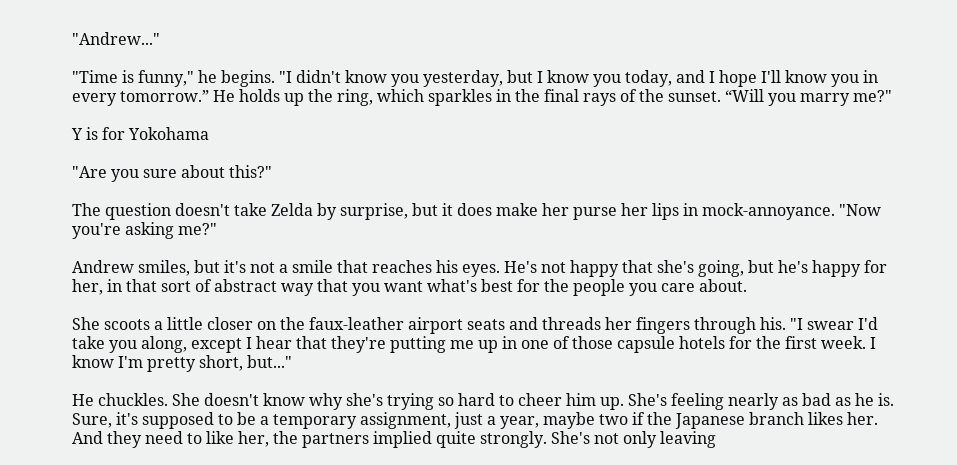"Andrew..."

"Time is funny," he begins. "I didn't know you yesterday, but I know you today, and I hope I'll know you in every tomorrow.” He holds up the ring, which sparkles in the final rays of the sunset. “Will you marry me?"

Y is for Yokohama

"Are you sure about this?"

The question doesn't take Zelda by surprise, but it does make her purse her lips in mock-annoyance. "Now you're asking me?"

Andrew smiles, but it's not a smile that reaches his eyes. He's not happy that she's going, but he's happy for her, in that sort of abstract way that you want what's best for the people you care about.

She scoots a little closer on the faux-leather airport seats and threads her fingers through his. "I swear I'd take you along, except I hear that they're putting me up in one of those capsule hotels for the first week. I know I'm pretty short, but..."

He chuckles. She doesn't know why she's trying so hard to cheer him up. She's feeling nearly as bad as he is. Sure, it's supposed to be a temporary assignment, just a year, maybe two if the Japanese branch likes her. And they need to like her, the partners implied quite strongly. She's not only leaving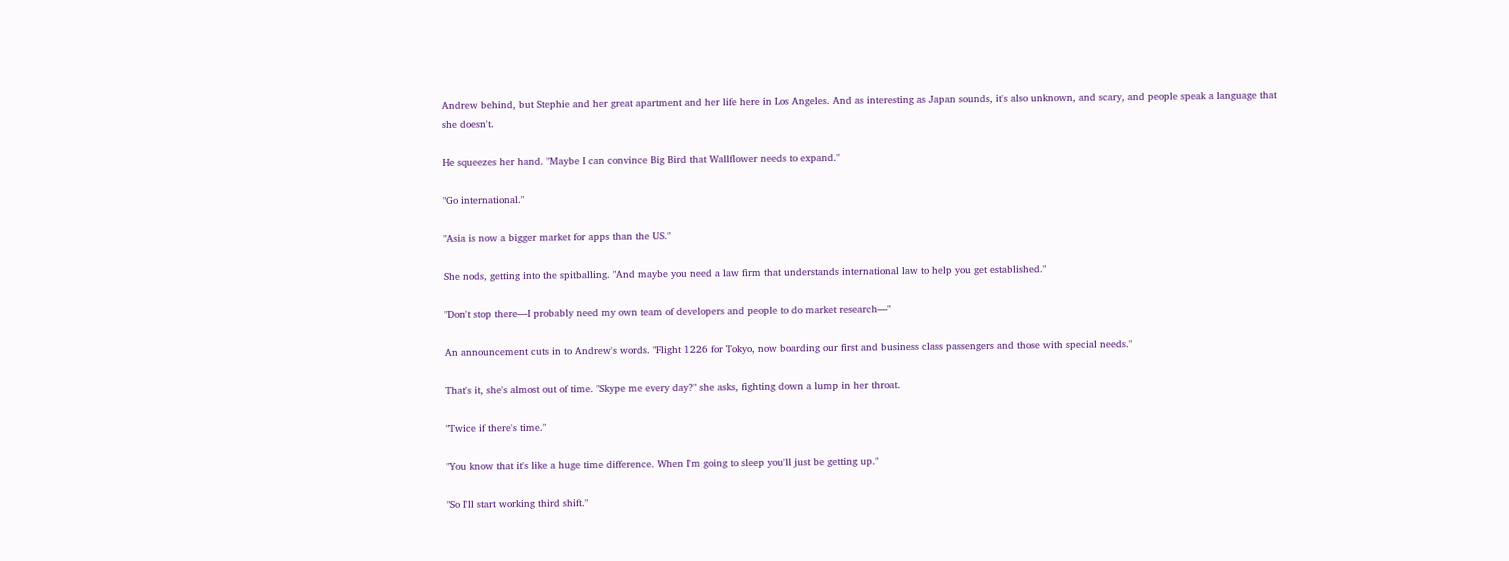Andrew behind, but Stephie and her great apartment and her life here in Los Angeles. And as interesting as Japan sounds, it's also unknown, and scary, and people speak a language that she doesn't.

He squeezes her hand. "Maybe I can convince Big Bird that Wallflower needs to expand."

"Go international."

"Asia is now a bigger market for apps than the US."

She nods, getting into the spitballing. "And maybe you need a law firm that understands international law to help you get established."

"Don't stop there—I probably need my own team of developers and people to do market research—"

An announcement cuts in to Andrew's words. "Flight 1226 for Tokyo, now boarding our first and business class passengers and those with special needs."

That's it, she's almost out of time. "Skype me every day?" she asks, fighting down a lump in her throat.

"Twice if there's time."

"You know that it's like a huge time difference. When I'm going to sleep you'll just be getting up."

"So I'll start working third shift."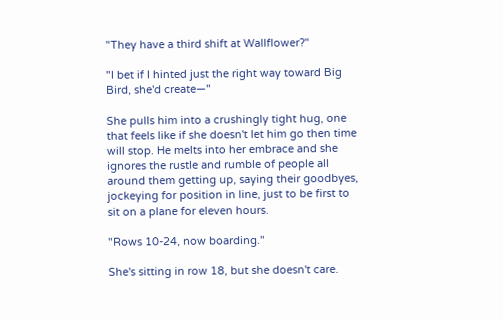"They have a third shift at Wallflower?"

"I bet if I hinted just the right way toward Big Bird, she'd create—"

She pulls him into a crushingly tight hug, one that feels like if she doesn't let him go then time will stop. He melts into her embrace and she ignores the rustle and rumble of people all around them getting up, saying their goodbyes, jockeying for position in line, just to be first to sit on a plane for eleven hours.

"Rows 10-24, now boarding."

She's sitting in row 18, but she doesn't care.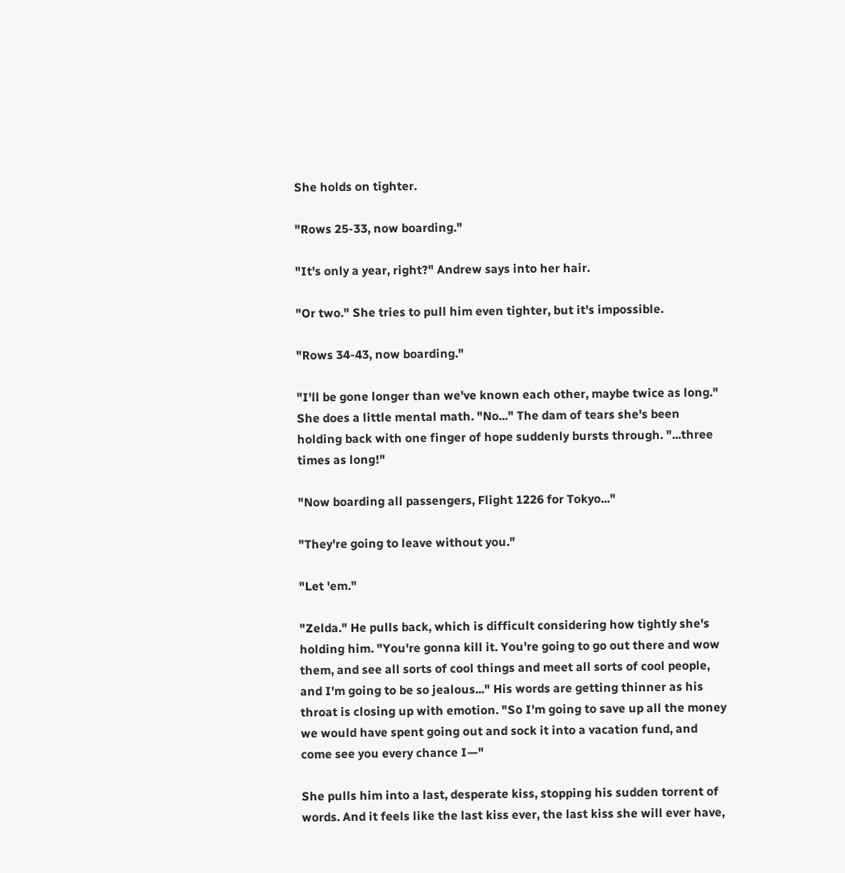She holds on tighter.

"Rows 25-33, now boarding."

"It's only a year, right?" Andrew says into her hair.

"Or two." She tries to pull him even tighter, but it's impossible.

"Rows 34-43, now boarding."

"I'll be gone longer than we've known each other, maybe twice as long." She does a little mental math. "No..." The dam of tears she's been holding back with one finger of hope suddenly bursts through. "...three times as long!"

"Now boarding all passengers, Flight 1226 for Tokyo..."

"They're going to leave without you."

"Let 'em."

"Zelda." He pulls back, which is difficult considering how tightly she's holding him. "You're gonna kill it. You're going to go out there and wow them, and see all sorts of cool things and meet all sorts of cool people, and I'm going to be so jealous..." His words are getting thinner as his throat is closing up with emotion. "So I'm going to save up all the money we would have spent going out and sock it into a vacation fund, and come see you every chance I—"

She pulls him into a last, desperate kiss, stopping his sudden torrent of words. And it feels like the last kiss ever, the last kiss she will ever have,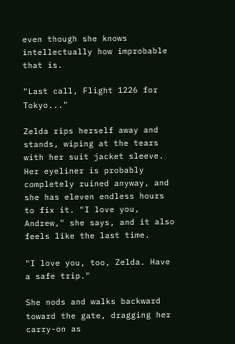even though she knows intellectually how improbable that is.

"Last call, Flight 1226 for Tokyo..."

Zelda rips herself away and stands, wiping at the tears with her suit jacket sleeve. Her eyeliner is probably completely ruined anyway, and she has eleven endless hours to fix it. "I love you, Andrew," she says, and it also feels like the last time.

"I love you, too, Zelda. Have a safe trip."

She nods and walks backward toward the gate, dragging her carry-on as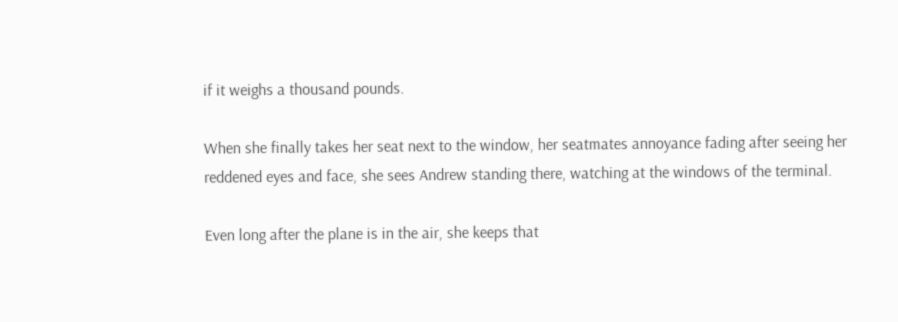if it weighs a thousand pounds.

When she finally takes her seat next to the window, her seatmates annoyance fading after seeing her reddened eyes and face, she sees Andrew standing there, watching at the windows of the terminal.

Even long after the plane is in the air, she keeps that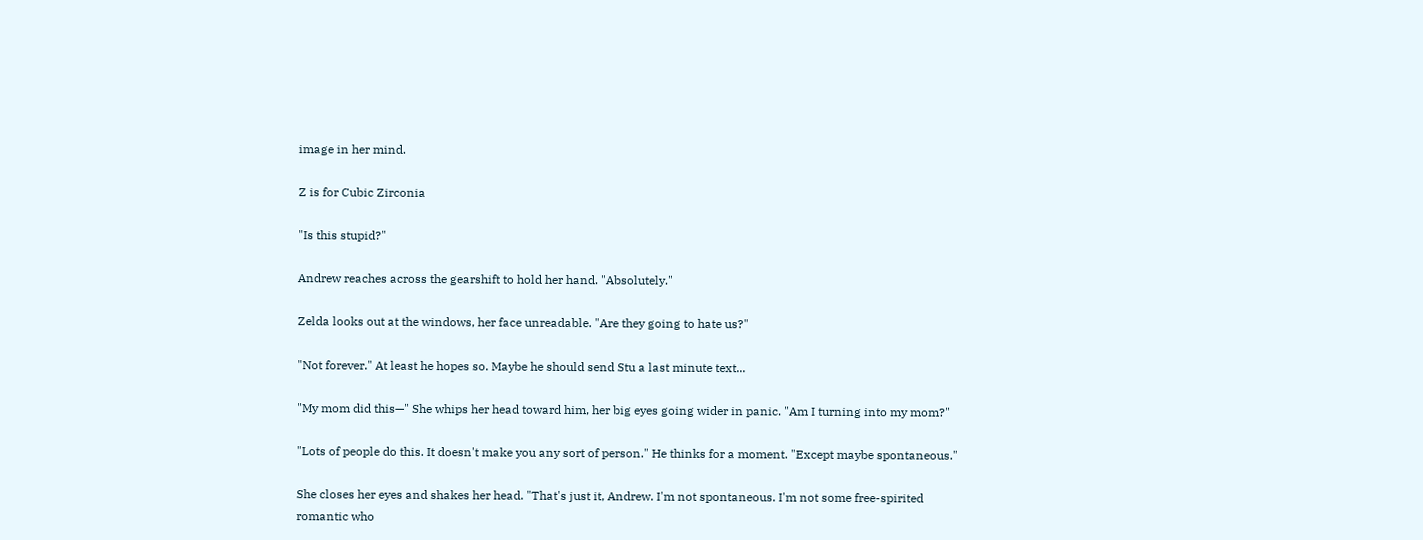image in her mind.

Z is for Cubic Zirconia

"Is this stupid?"

Andrew reaches across the gearshift to hold her hand. "Absolutely."

Zelda looks out at the windows, her face unreadable. "Are they going to hate us?"

"Not forever." At least he hopes so. Maybe he should send Stu a last minute text...

"My mom did this—" She whips her head toward him, her big eyes going wider in panic. "Am I turning into my mom?"

"Lots of people do this. It doesn't make you any sort of person." He thinks for a moment. "Except maybe spontaneous."

She closes her eyes and shakes her head. "That's just it, Andrew. I'm not spontaneous. I'm not some free-spirited romantic who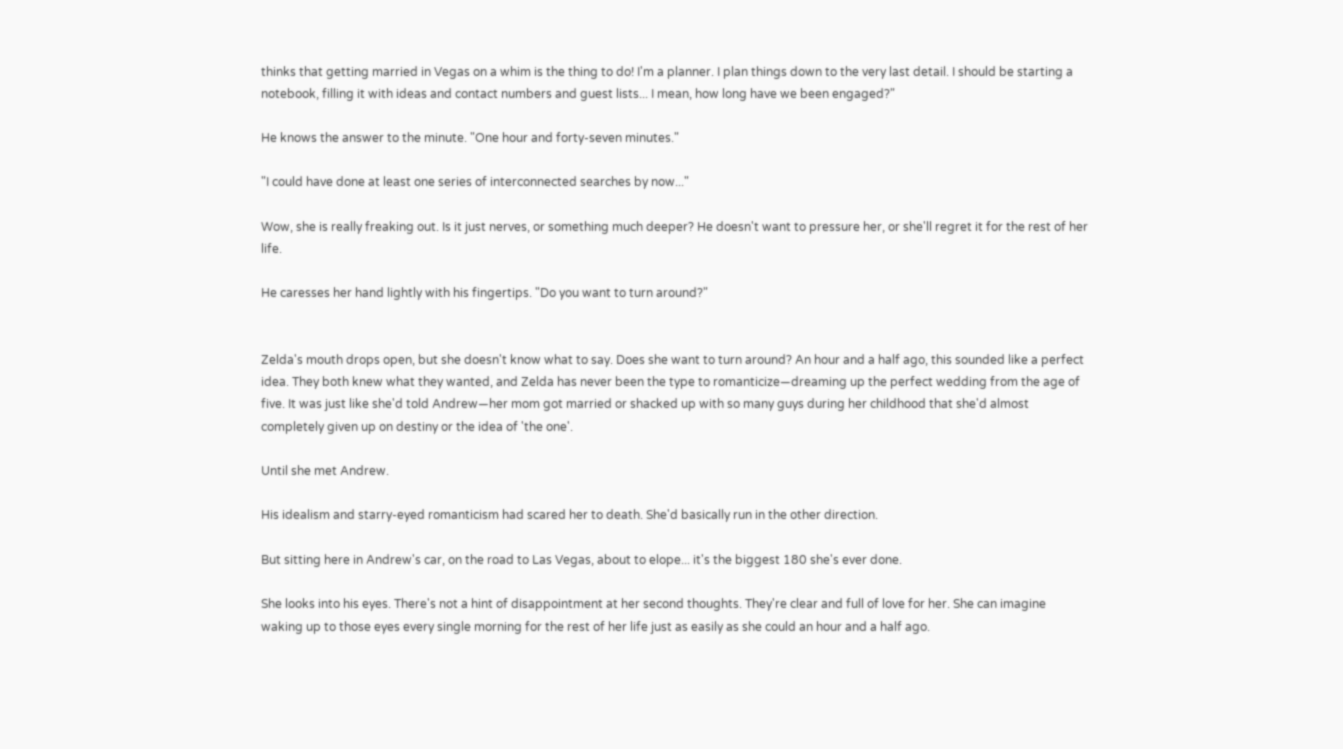thinks that getting married in Vegas on a whim is the thing to do! I'm a planner. I plan things down to the very last detail. I should be starting a notebook, filling it with ideas and contact numbers and guest lists... I mean, how long have we been engaged?"

He knows the answer to the minute. "One hour and forty-seven minutes."

"I could have done at least one series of interconnected searches by now..."

Wow, she is really freaking out. Is it just nerves, or something much deeper? He doesn't want to pressure her, or she'll regret it for the rest of her life.

He caresses her hand lightly with his fingertips. "Do you want to turn around?"


Zelda's mouth drops open, but she doesn't know what to say. Does she want to turn around? An hour and a half ago, this sounded like a perfect idea. They both knew what they wanted, and Zelda has never been the type to romanticize—dreaming up the perfect wedding from the age of five. It was just like she'd told Andrew—her mom got married or shacked up with so many guys during her childhood that she'd almost completely given up on destiny or the idea of 'the one'.

Until she met Andrew.

His idealism and starry-eyed romanticism had scared her to death. She'd basically run in the other direction.

But sitting here in Andrew's car, on the road to Las Vegas, about to elope... it's the biggest 180 she's ever done.

She looks into his eyes. There's not a hint of disappointment at her second thoughts. They're clear and full of love for her. She can imagine waking up to those eyes every single morning for the rest of her life just as easily as she could an hour and a half ago.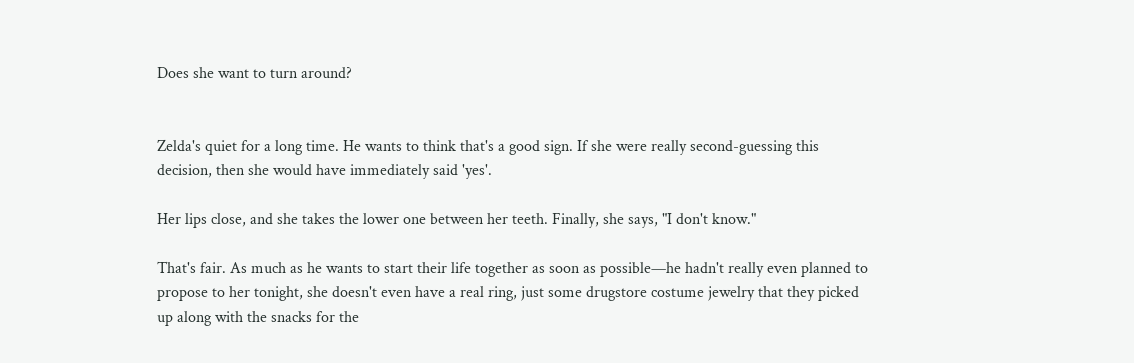Does she want to turn around?


Zelda's quiet for a long time. He wants to think that's a good sign. If she were really second-guessing this decision, then she would have immediately said 'yes'.

Her lips close, and she takes the lower one between her teeth. Finally, she says, "I don't know."

That's fair. As much as he wants to start their life together as soon as possible—he hadn't really even planned to propose to her tonight, she doesn't even have a real ring, just some drugstore costume jewelry that they picked up along with the snacks for the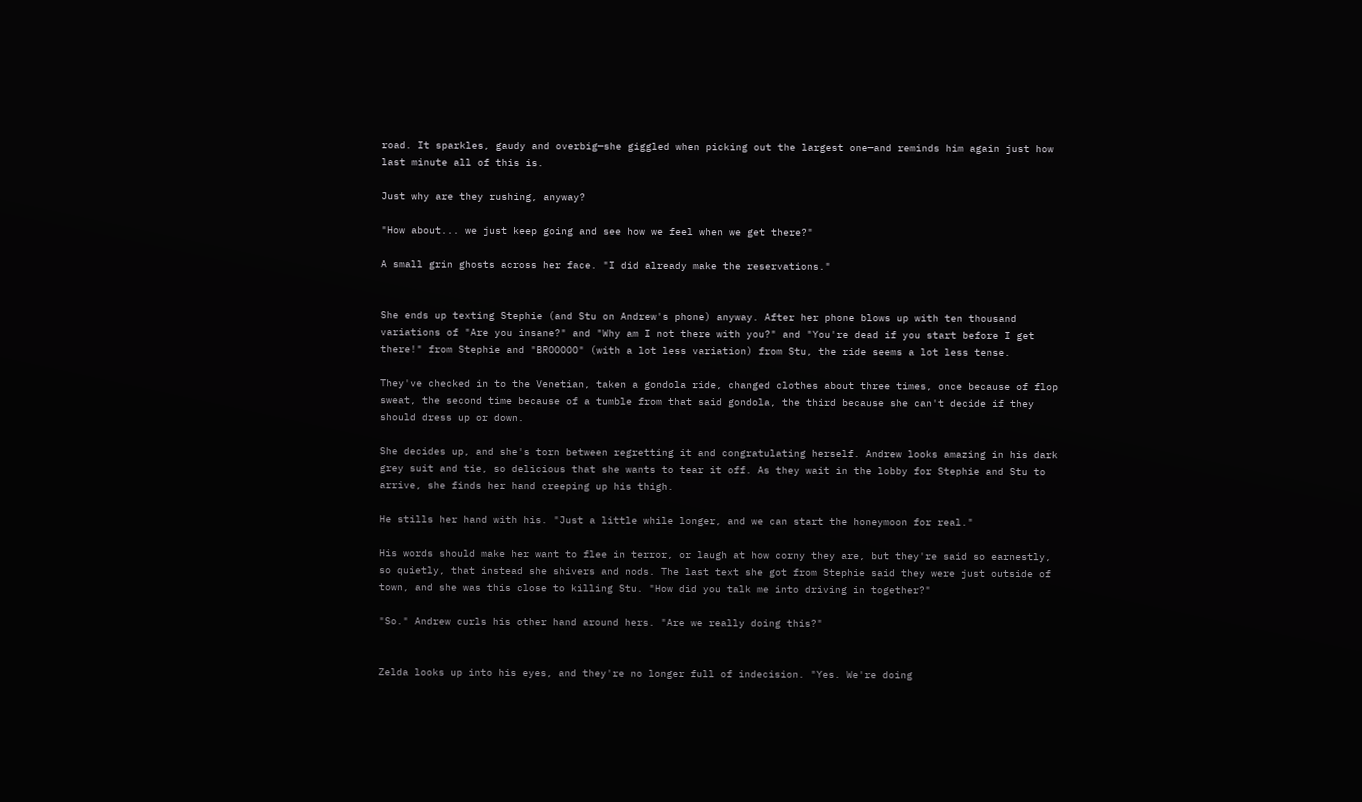road. It sparkles, gaudy and overbig—she giggled when picking out the largest one—and reminds him again just how last minute all of this is.

Just why are they rushing, anyway?

"How about... we just keep going and see how we feel when we get there?"

A small grin ghosts across her face. "I did already make the reservations."


She ends up texting Stephie (and Stu on Andrew's phone) anyway. After her phone blows up with ten thousand variations of "Are you insane?" and "Why am I not there with you?" and "You're dead if you start before I get there!" from Stephie and "BROOOOO" (with a lot less variation) from Stu, the ride seems a lot less tense.

They've checked in to the Venetian, taken a gondola ride, changed clothes about three times, once because of flop sweat, the second time because of a tumble from that said gondola, the third because she can't decide if they should dress up or down.

She decides up, and she's torn between regretting it and congratulating herself. Andrew looks amazing in his dark grey suit and tie, so delicious that she wants to tear it off. As they wait in the lobby for Stephie and Stu to arrive, she finds her hand creeping up his thigh.

He stills her hand with his. "Just a little while longer, and we can start the honeymoon for real."

His words should make her want to flee in terror, or laugh at how corny they are, but they're said so earnestly, so quietly, that instead she shivers and nods. The last text she got from Stephie said they were just outside of town, and she was this close to killing Stu. "How did you talk me into driving in together?"

"So." Andrew curls his other hand around hers. "Are we really doing this?"


Zelda looks up into his eyes, and they're no longer full of indecision. "Yes. We're doing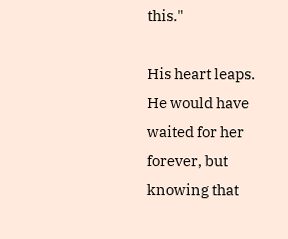this."

His heart leaps. He would have waited for her forever, but knowing that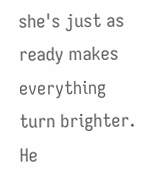she's just as ready makes everything turn brighter. He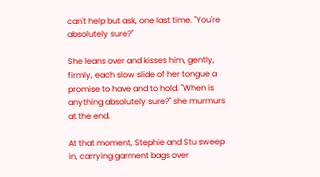can't help but ask, one last time. "You're absolutely sure?"

She leans over and kisses him, gently, firmly, each slow slide of her tongue a promise to have and to hold. "When is anything absolutely sure?" she murmurs at the end.

At that moment, Stephie and Stu sweep in, carrying garment bags over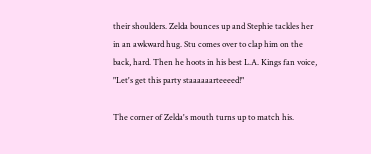their shoulders. Zelda bounces up and Stephie tackles her in an awkward hug. Stu comes over to clap him on the back, hard. Then he hoots in his best L.A. Kings fan voice, "Let's get this party staaaaaarteeeed!"

The corner of Zelda's mouth turns up to match his.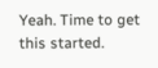Yeah. Time to get this started.